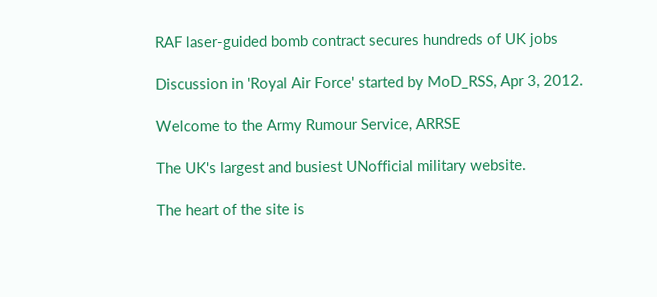RAF laser-guided bomb contract secures hundreds of UK jobs

Discussion in 'Royal Air Force' started by MoD_RSS, Apr 3, 2012.

Welcome to the Army Rumour Service, ARRSE

The UK's largest and busiest UNofficial military website.

The heart of the site is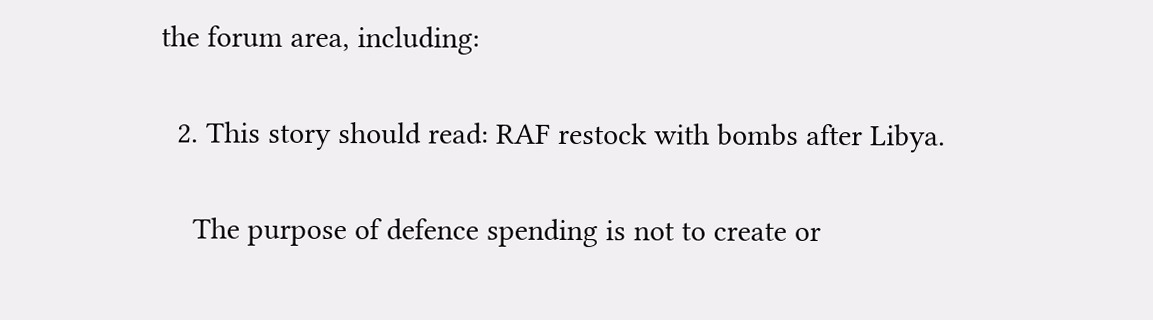the forum area, including:

  2. This story should read: RAF restock with bombs after Libya.

    The purpose of defence spending is not to create or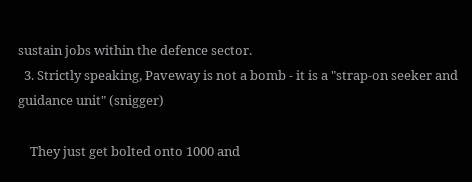sustain jobs within the defence sector.
  3. Strictly speaking, Paveway is not a bomb - it is a "strap-on seeker and guidance unit" (snigger)

    They just get bolted onto 1000 and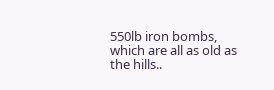550lb iron bombs, which are all as old as the hills..